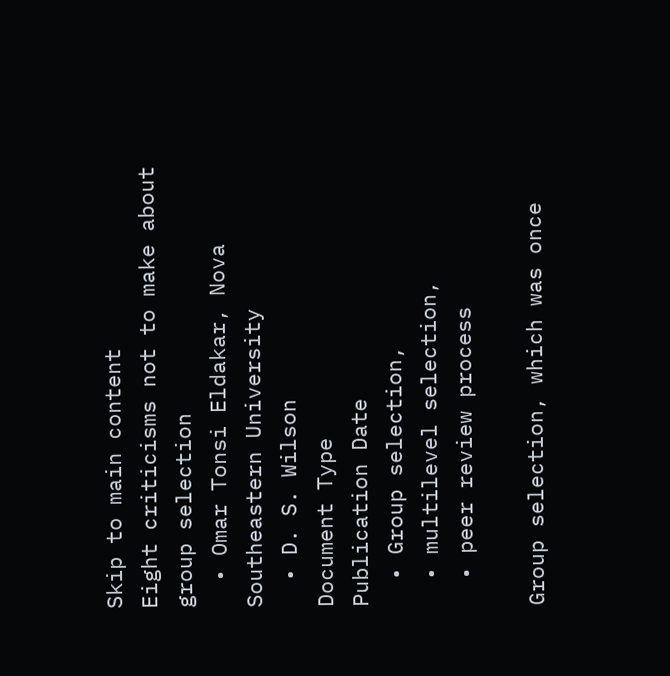Skip to main content
Eight criticisms not to make about group selection
  • Omar Tonsi Eldakar, Nova Southeastern University
  • D. S. Wilson
Document Type
Publication Date
  • Group selection,
  • multilevel selection,
  • peer review process

Group selection, which was once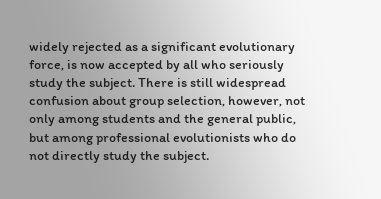widely rejected as a significant evolutionary force, is now accepted by all who seriously study the subject. There is still widespread confusion about group selection, however, not only among students and the general public, but among professional evolutionists who do not directly study the subject.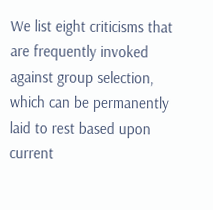We list eight criticisms that are frequently invoked against group selection, which can be permanently laid to rest based upon current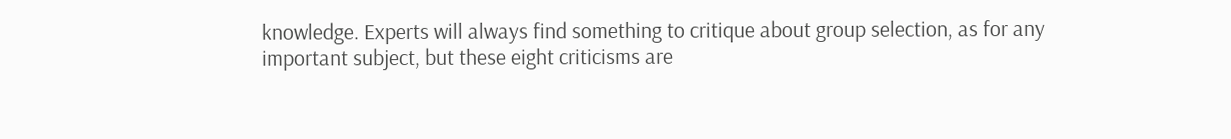knowledge. Experts will always find something to critique about group selection, as for any important subject, but these eight criticisms are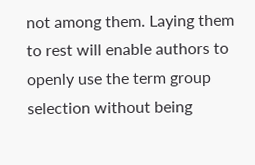not among them. Laying them to rest will enable authors to openly use the term group selection without being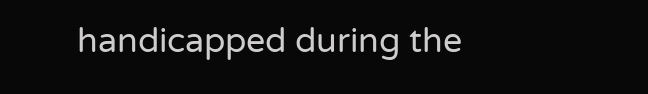handicapped during the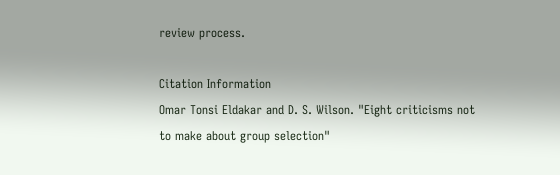review process.

Citation Information
Omar Tonsi Eldakar and D. S. Wilson. "Eight criticisms not to make about group selection"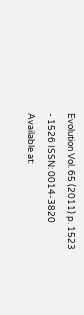Evolution Vol. 65 (2011) p. 1523 - 1526 ISSN: 0014-3820
Available at: